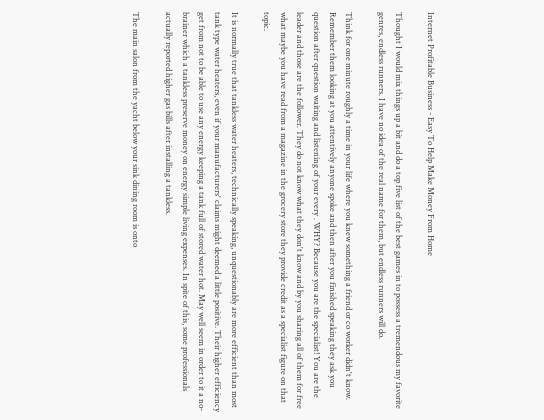Internet Profitable Business - Easy To Help Make Money From Home

Thought I would mix things up a bit and do a top five list of the best games in to possess a tremendous my favorite genres, endless runners. I have no idea of the real name for them, but endless runners will do.

Think for one minute roughly a time in your life where you knew something a friend or co worker didn't know. Remember them looking at you attentively anyone spoke and then after you finished speaking they ask you question after question waiting and listening of your every . WHY? Because you are the specialist! You are the leader and those are the follower. They do not know what they don't know and by you sharing all of them for free what maybe you have read from a magazine in the grocery store they provide credit as a specialist figure on that topic.

It is normally true that tankless water heaters, technically speaking, unquestionably are more efficient than most tank type water heaters, even if your manufacturers' claims might deemed a little positive. Their higher efficiency get from not to be able to use any energy keeping a tank full of stored water hot. May well seem in order to it a no-brainer which a tankless preserve money on energy simple living expenses. In spite of this, some professionals actually reported higher gas bills after installing a tankless.

The main salon from the yacht below your sink dining room is onto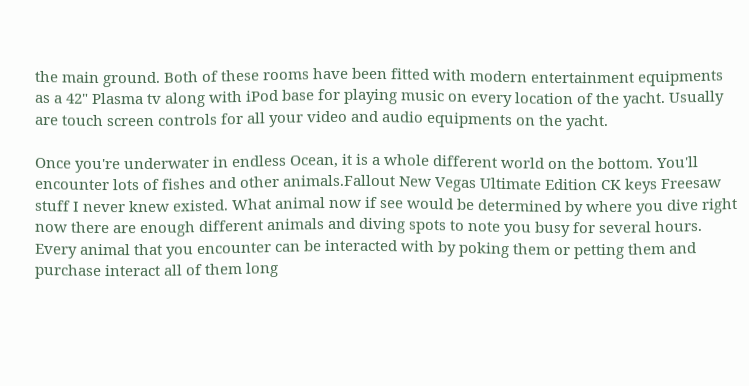the main ground. Both of these rooms have been fitted with modern entertainment equipments as a 42" Plasma tv along with iPod base for playing music on every location of the yacht. Usually are touch screen controls for all your video and audio equipments on the yacht.

Once you're underwater in endless Ocean, it is a whole different world on the bottom. You'll encounter lots of fishes and other animals.Fallout New Vegas Ultimate Edition CK keys Freesaw stuff I never knew existed. What animal now if see would be determined by where you dive right now there are enough different animals and diving spots to note you busy for several hours. Every animal that you encounter can be interacted with by poking them or petting them and purchase interact all of them long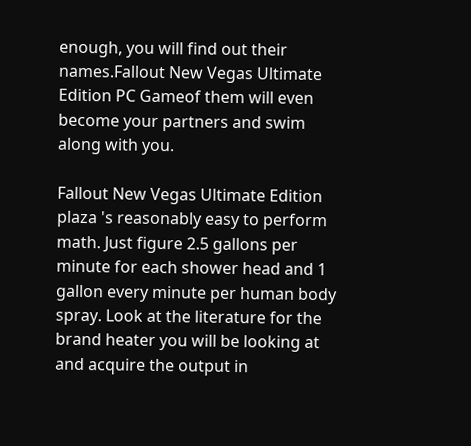enough, you will find out their names.Fallout New Vegas Ultimate Edition PC Gameof them will even become your partners and swim along with you.

Fallout New Vegas Ultimate Edition plaza 's reasonably easy to perform math. Just figure 2.5 gallons per minute for each shower head and 1 gallon every minute per human body spray. Look at the literature for the brand heater you will be looking at and acquire the output in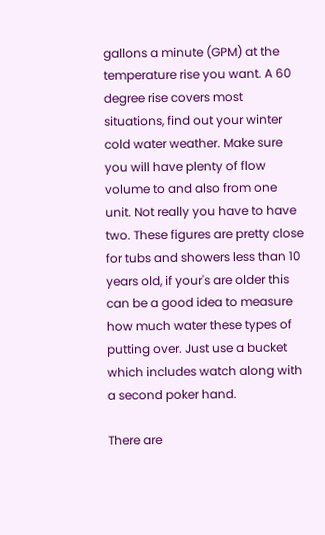gallons a minute (GPM) at the temperature rise you want. A 60 degree rise covers most situations, find out your winter cold water weather. Make sure you will have plenty of flow volume to and also from one unit. Not really you have to have two. These figures are pretty close for tubs and showers less than 10 years old, if your's are older this can be a good idea to measure how much water these types of putting over. Just use a bucket which includes watch along with a second poker hand.

There are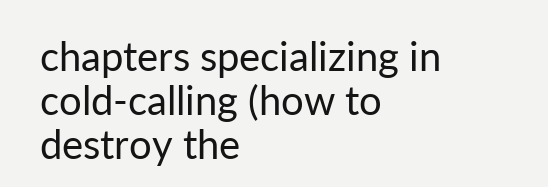chapters specializing in cold-calling (how to destroy the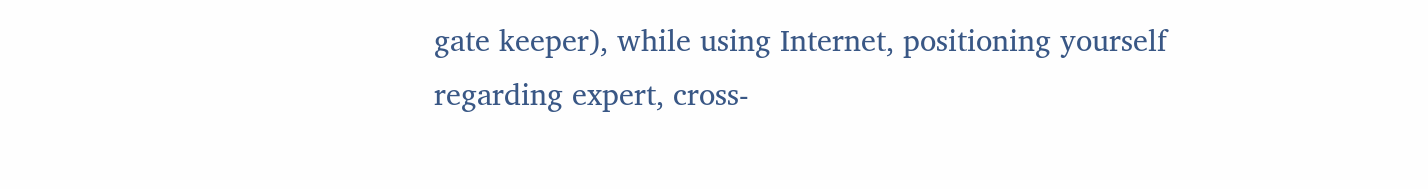gate keeper), while using Internet, positioning yourself regarding expert, cross-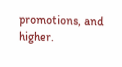promotions, and higher.